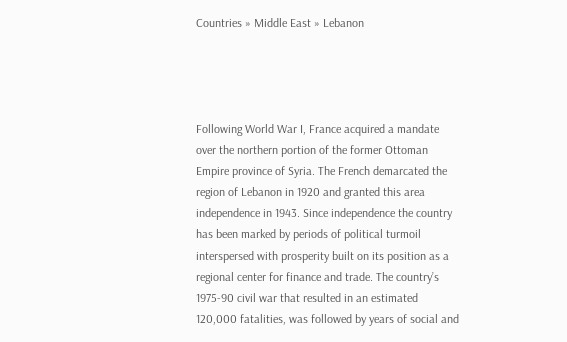Countries » Middle East » Lebanon




Following World War I, France acquired a mandate over the northern portion of the former Ottoman Empire province of Syria. The French demarcated the region of Lebanon in 1920 and granted this area independence in 1943. Since independence the country has been marked by periods of political turmoil interspersed with prosperity built on its position as a regional center for finance and trade. The country’s 1975-90 civil war that resulted in an estimated 120,000 fatalities, was followed by years of social and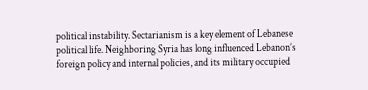political instability. Sectarianism is a key element of Lebanese political life. Neighboring Syria has long influenced Lebanon’s foreign policy and internal policies, and its military occupied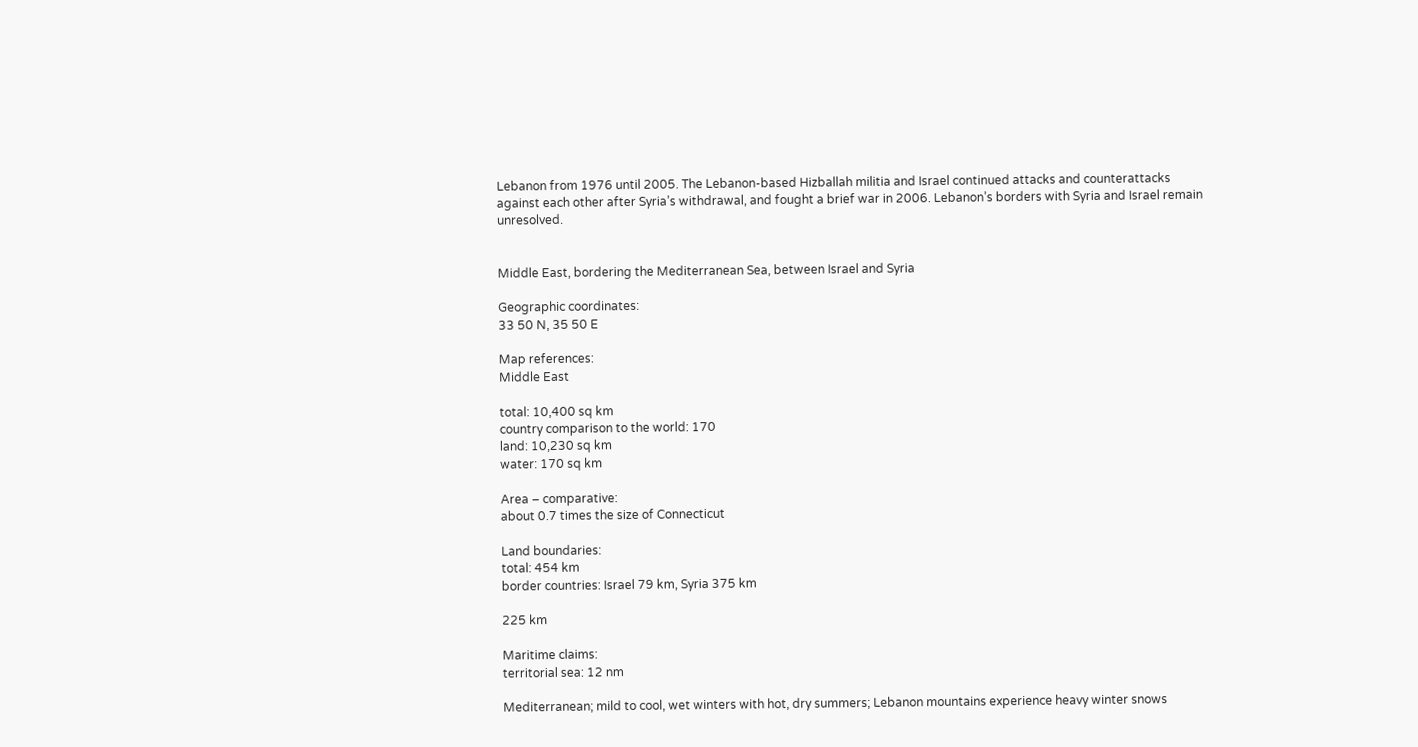Lebanon from 1976 until 2005. The Lebanon-based Hizballah militia and Israel continued attacks and counterattacks against each other after Syria’s withdrawal, and fought a brief war in 2006. Lebanon’s borders with Syria and Israel remain unresolved.


Middle East, bordering the Mediterranean Sea, between Israel and Syria

Geographic coordinates:
33 50 N, 35 50 E

Map references:
Middle East

total: 10,400 sq km
country comparison to the world: 170
land: 10,230 sq km
water: 170 sq km

Area – comparative:
about 0.7 times the size of Connecticut

Land boundaries:
total: 454 km
border countries: Israel 79 km, Syria 375 km

225 km

Maritime claims:
territorial sea: 12 nm

Mediterranean; mild to cool, wet winters with hot, dry summers; Lebanon mountains experience heavy winter snows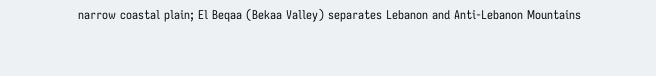narrow coastal plain; El Beqaa (Bekaa Valley) separates Lebanon and Anti-Lebanon Mountains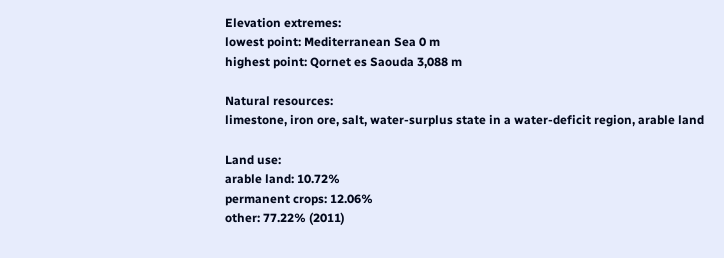Elevation extremes:
lowest point: Mediterranean Sea 0 m
highest point: Qornet es Saouda 3,088 m

Natural resources:
limestone, iron ore, salt, water-surplus state in a water-deficit region, arable land

Land use:
arable land: 10.72%
permanent crops: 12.06%
other: 77.22% (2011)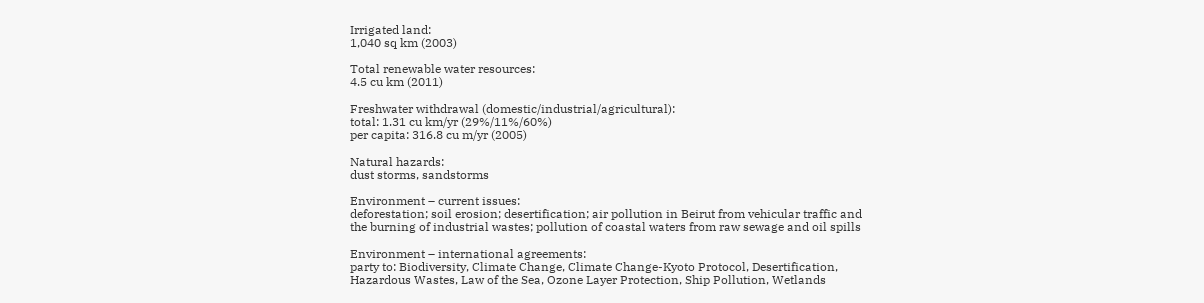Irrigated land:
1,040 sq km (2003)

Total renewable water resources:
4.5 cu km (2011)

Freshwater withdrawal (domestic/industrial/agricultural):
total: 1.31 cu km/yr (29%/11%/60%)
per capita: 316.8 cu m/yr (2005)

Natural hazards:
dust storms, sandstorms

Environment – current issues:
deforestation; soil erosion; desertification; air pollution in Beirut from vehicular traffic and the burning of industrial wastes; pollution of coastal waters from raw sewage and oil spills

Environment – international agreements:
party to: Biodiversity, Climate Change, Climate Change-Kyoto Protocol, Desertification, Hazardous Wastes, Law of the Sea, Ozone Layer Protection, Ship Pollution, Wetlands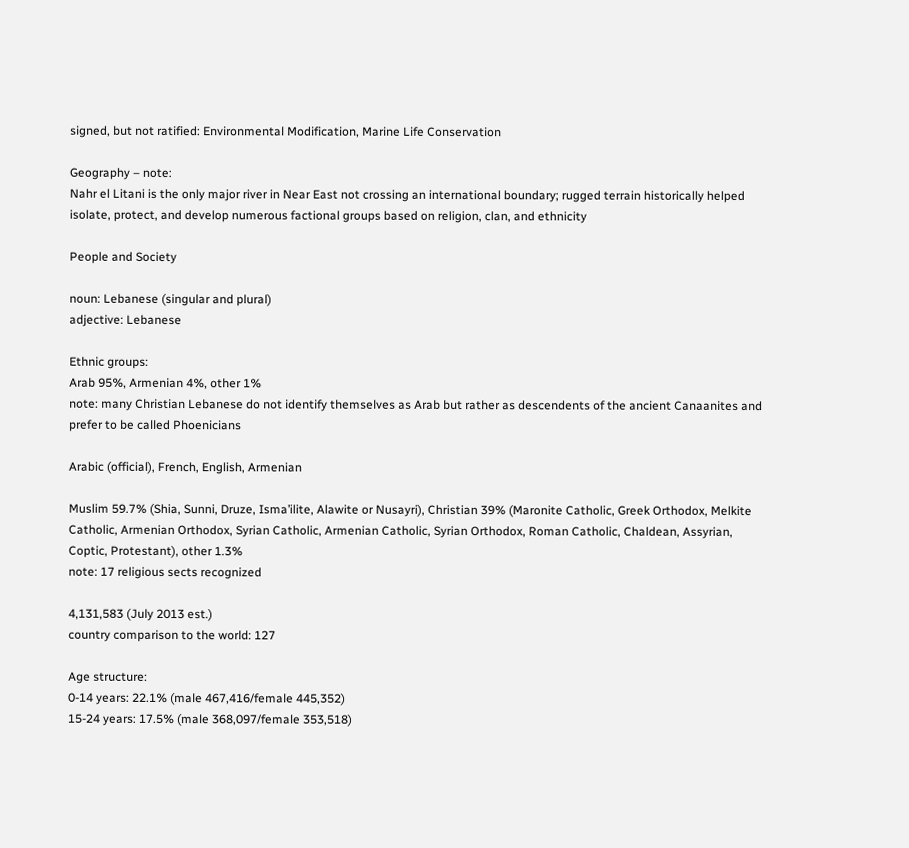signed, but not ratified: Environmental Modification, Marine Life Conservation

Geography – note:
Nahr el Litani is the only major river in Near East not crossing an international boundary; rugged terrain historically helped isolate, protect, and develop numerous factional groups based on religion, clan, and ethnicity

People and Society

noun: Lebanese (singular and plural)
adjective: Lebanese

Ethnic groups:
Arab 95%, Armenian 4%, other 1%
note: many Christian Lebanese do not identify themselves as Arab but rather as descendents of the ancient Canaanites and prefer to be called Phoenicians

Arabic (official), French, English, Armenian

Muslim 59.7% (Shia, Sunni, Druze, Isma’ilite, Alawite or Nusayri), Christian 39% (Maronite Catholic, Greek Orthodox, Melkite Catholic, Armenian Orthodox, Syrian Catholic, Armenian Catholic, Syrian Orthodox, Roman Catholic, Chaldean, Assyrian, Coptic, Protestant), other 1.3%
note: 17 religious sects recognized

4,131,583 (July 2013 est.)
country comparison to the world: 127

Age structure:
0-14 years: 22.1% (male 467,416/female 445,352)
15-24 years: 17.5% (male 368,097/female 353,518)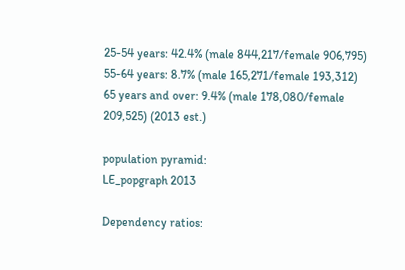25-54 years: 42.4% (male 844,217/female 906,795)
55-64 years: 8.7% (male 165,271/female 193,312)
65 years and over: 9.4% (male 178,080/female 209,525) (2013 est.)

population pyramid:
LE_popgraph 2013

Dependency ratios: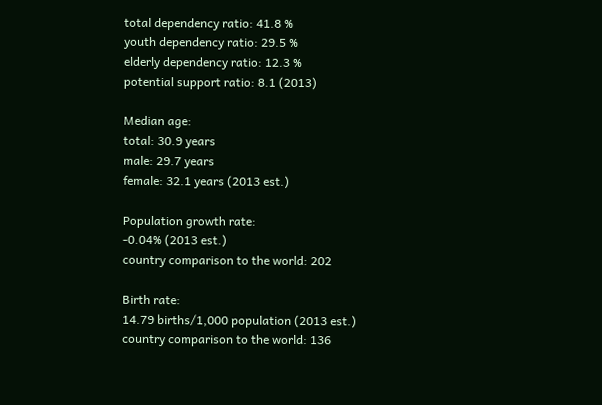total dependency ratio: 41.8 %
youth dependency ratio: 29.5 %
elderly dependency ratio: 12.3 %
potential support ratio: 8.1 (2013)

Median age:
total: 30.9 years
male: 29.7 years
female: 32.1 years (2013 est.)

Population growth rate:
-0.04% (2013 est.)
country comparison to the world: 202

Birth rate:
14.79 births/1,000 population (2013 est.)
country comparison to the world: 136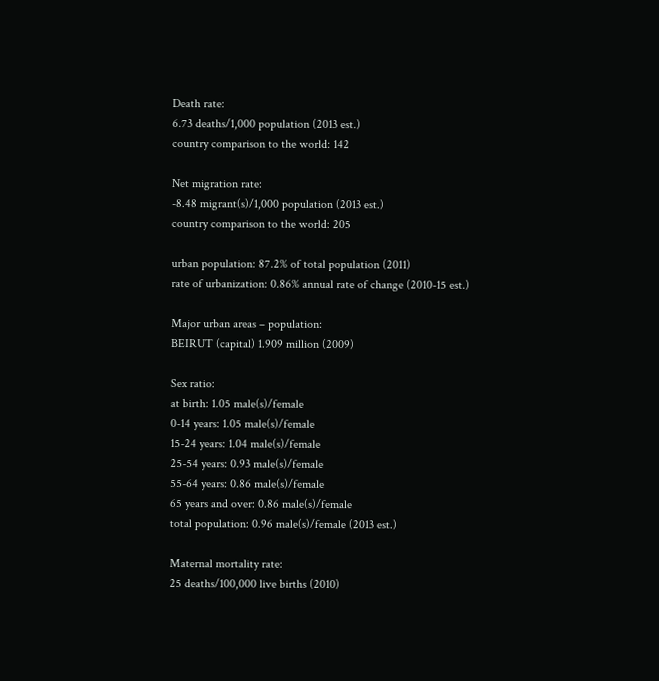Death rate:
6.73 deaths/1,000 population (2013 est.)
country comparison to the world: 142

Net migration rate:
-8.48 migrant(s)/1,000 population (2013 est.)
country comparison to the world: 205

urban population: 87.2% of total population (2011)
rate of urbanization: 0.86% annual rate of change (2010-15 est.)

Major urban areas – population:
BEIRUT (capital) 1.909 million (2009)

Sex ratio:
at birth: 1.05 male(s)/female
0-14 years: 1.05 male(s)/female
15-24 years: 1.04 male(s)/female
25-54 years: 0.93 male(s)/female
55-64 years: 0.86 male(s)/female
65 years and over: 0.86 male(s)/female
total population: 0.96 male(s)/female (2013 est.)

Maternal mortality rate:
25 deaths/100,000 live births (2010)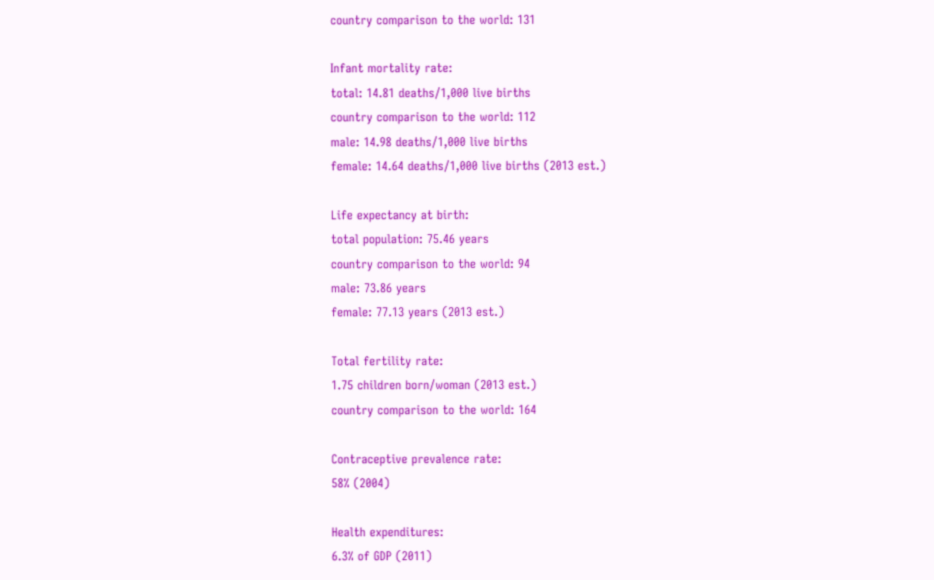country comparison to the world: 131

Infant mortality rate:
total: 14.81 deaths/1,000 live births
country comparison to the world: 112
male: 14.98 deaths/1,000 live births
female: 14.64 deaths/1,000 live births (2013 est.)

Life expectancy at birth:
total population: 75.46 years
country comparison to the world: 94
male: 73.86 years
female: 77.13 years (2013 est.)

Total fertility rate:
1.75 children born/woman (2013 est.)
country comparison to the world: 164

Contraceptive prevalence rate:
58% (2004)

Health expenditures:
6.3% of GDP (2011)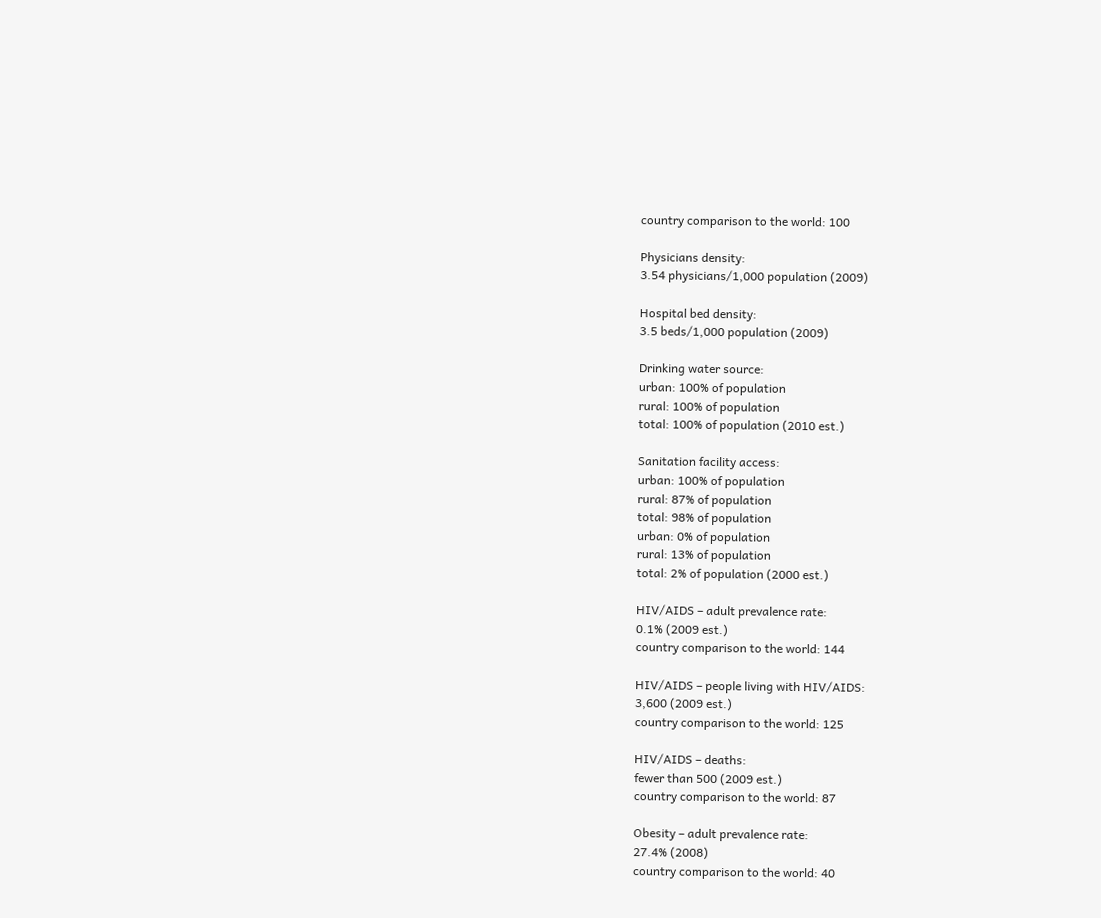country comparison to the world: 100

Physicians density:
3.54 physicians/1,000 population (2009)

Hospital bed density:
3.5 beds/1,000 population (2009)

Drinking water source:
urban: 100% of population
rural: 100% of population
total: 100% of population (2010 est.)

Sanitation facility access:
urban: 100% of population
rural: 87% of population
total: 98% of population
urban: 0% of population
rural: 13% of population
total: 2% of population (2000 est.)

HIV/AIDS – adult prevalence rate:
0.1% (2009 est.)
country comparison to the world: 144

HIV/AIDS – people living with HIV/AIDS:
3,600 (2009 est.)
country comparison to the world: 125

HIV/AIDS – deaths:
fewer than 500 (2009 est.)
country comparison to the world: 87

Obesity – adult prevalence rate:
27.4% (2008)
country comparison to the world: 40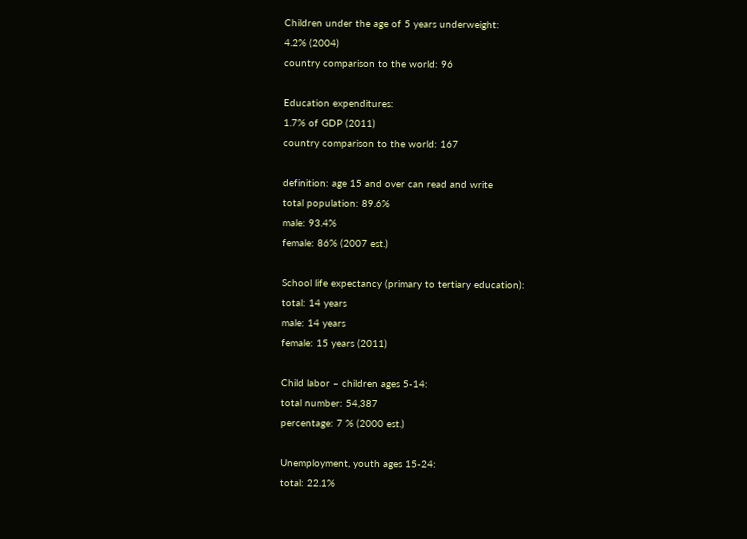Children under the age of 5 years underweight:
4.2% (2004)
country comparison to the world: 96

Education expenditures:
1.7% of GDP (2011)
country comparison to the world: 167

definition: age 15 and over can read and write
total population: 89.6%
male: 93.4%
female: 86% (2007 est.)

School life expectancy (primary to tertiary education):
total: 14 years
male: 14 years
female: 15 years (2011)

Child labor – children ages 5-14:
total number: 54,387
percentage: 7 % (2000 est.)

Unemployment, youth ages 15-24:
total: 22.1%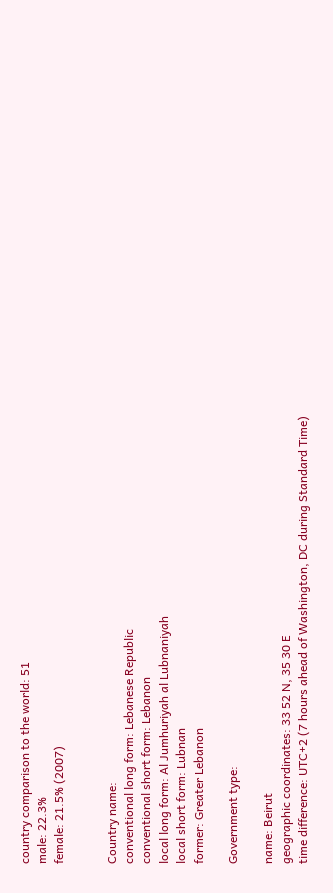country comparison to the world: 51
male: 22.3%
female: 21.5% (2007)


Country name:
conventional long form: Lebanese Republic
conventional short form: Lebanon
local long form: Al Jumhuriyah al Lubnaniyah
local short form: Lubnan
former: Greater Lebanon

Government type:

name: Beirut
geographic coordinates: 33 52 N, 35 30 E
time difference: UTC+2 (7 hours ahead of Washington, DC during Standard Time)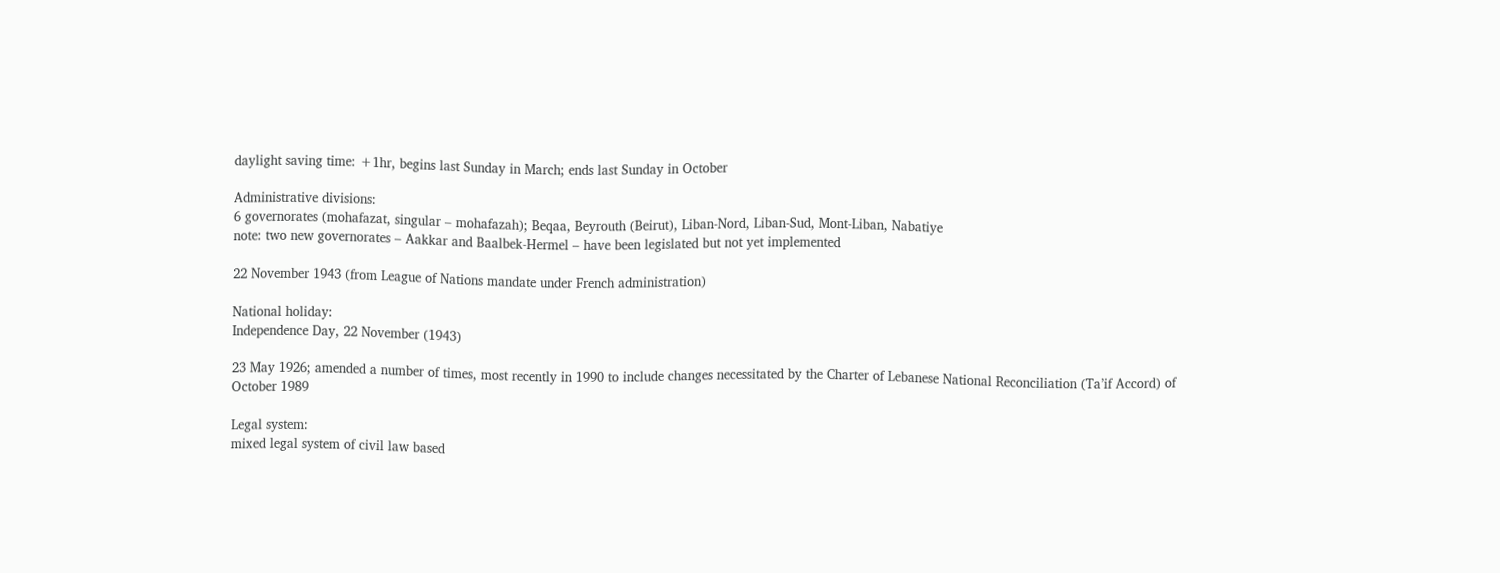daylight saving time: +1hr, begins last Sunday in March; ends last Sunday in October

Administrative divisions:
6 governorates (mohafazat, singular – mohafazah); Beqaa, Beyrouth (Beirut), Liban-Nord, Liban-Sud, Mont-Liban, Nabatiye
note: two new governorates – Aakkar and Baalbek-Hermel – have been legislated but not yet implemented

22 November 1943 (from League of Nations mandate under French administration)

National holiday:
Independence Day, 22 November (1943)

23 May 1926; amended a number of times, most recently in 1990 to include changes necessitated by the Charter of Lebanese National Reconciliation (Ta’if Accord) of October 1989

Legal system:
mixed legal system of civil law based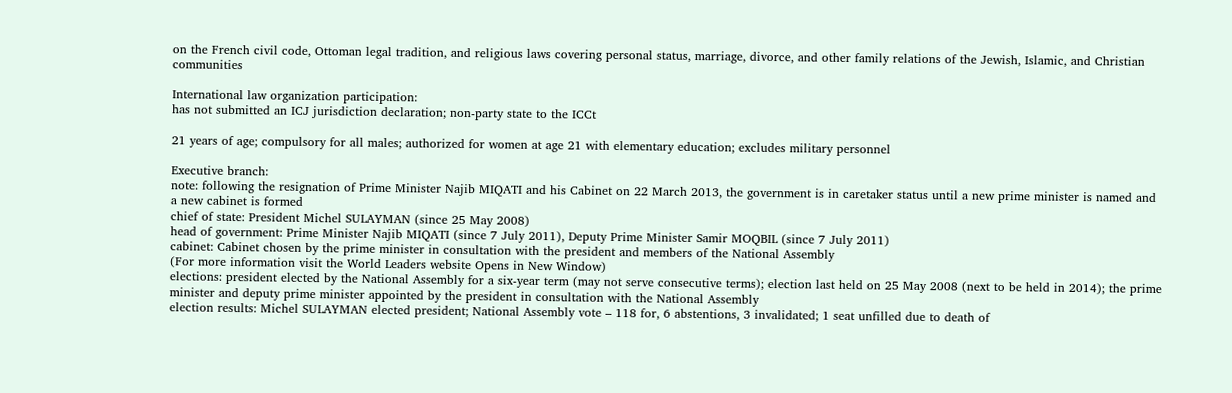on the French civil code, Ottoman legal tradition, and religious laws covering personal status, marriage, divorce, and other family relations of the Jewish, Islamic, and Christian communities

International law organization participation:
has not submitted an ICJ jurisdiction declaration; non-party state to the ICCt

21 years of age; compulsory for all males; authorized for women at age 21 with elementary education; excludes military personnel

Executive branch:
note: following the resignation of Prime Minister Najib MIQATI and his Cabinet on 22 March 2013, the government is in caretaker status until a new prime minister is named and a new cabinet is formed
chief of state: President Michel SULAYMAN (since 25 May 2008)
head of government: Prime Minister Najib MIQATI (since 7 July 2011), Deputy Prime Minister Samir MOQBIL (since 7 July 2011)
cabinet: Cabinet chosen by the prime minister in consultation with the president and members of the National Assembly
(For more information visit the World Leaders website Opens in New Window)
elections: president elected by the National Assembly for a six-year term (may not serve consecutive terms); election last held on 25 May 2008 (next to be held in 2014); the prime minister and deputy prime minister appointed by the president in consultation with the National Assembly
election results: Michel SULAYMAN elected president; National Assembly vote – 118 for, 6 abstentions, 3 invalidated; 1 seat unfilled due to death of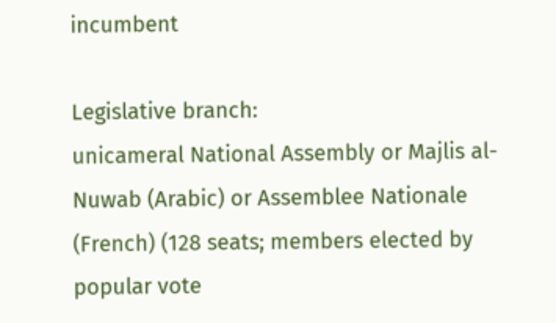incumbent

Legislative branch:
unicameral National Assembly or Majlis al-Nuwab (Arabic) or Assemblee Nationale (French) (128 seats; members elected by popular vote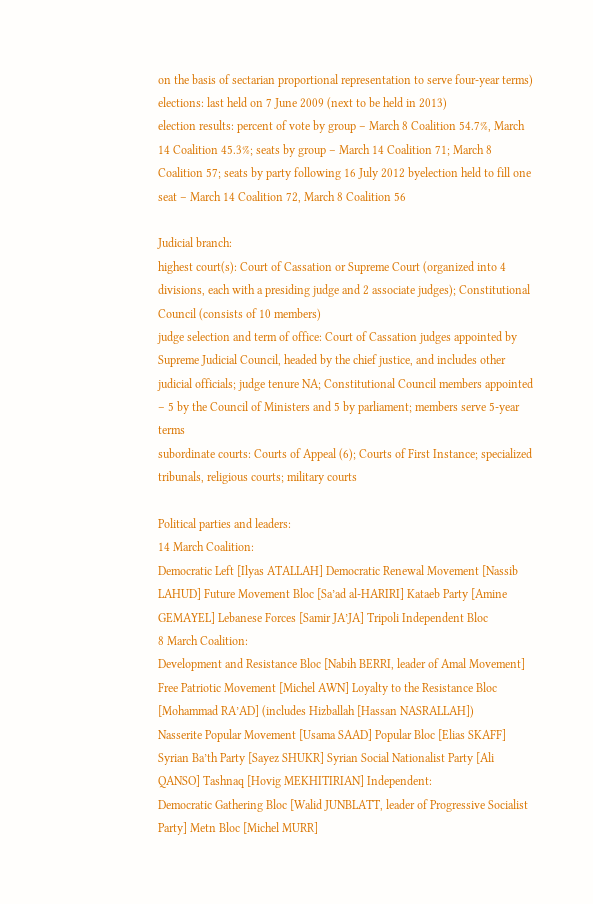on the basis of sectarian proportional representation to serve four-year terms)
elections: last held on 7 June 2009 (next to be held in 2013)
election results: percent of vote by group – March 8 Coalition 54.7%, March 14 Coalition 45.3%; seats by group – March 14 Coalition 71; March 8 Coalition 57; seats by party following 16 July 2012 byelection held to fill one seat – March 14 Coalition 72, March 8 Coalition 56

Judicial branch:
highest court(s): Court of Cassation or Supreme Court (organized into 4 divisions, each with a presiding judge and 2 associate judges); Constitutional Council (consists of 10 members)
judge selection and term of office: Court of Cassation judges appointed by Supreme Judicial Council, headed by the chief justice, and includes other judicial officials; judge tenure NA; Constitutional Council members appointed – 5 by the Council of Ministers and 5 by parliament; members serve 5-year terms
subordinate courts: Courts of Appeal (6); Courts of First Instance; specialized tribunals, religious courts; military courts

Political parties and leaders:
14 March Coalition:
Democratic Left [Ilyas ATALLAH] Democratic Renewal Movement [Nassib LAHUD] Future Movement Bloc [Sa’ad al-HARIRI] Kataeb Party [Amine GEMAYEL] Lebanese Forces [Samir JA’JA] Tripoli Independent Bloc
8 March Coalition:
Development and Resistance Bloc [Nabih BERRI, leader of Amal Movement] Free Patriotic Movement [Michel AWN] Loyalty to the Resistance Bloc [Mohammad RA’AD] (includes Hizballah [Hassan NASRALLAH])
Nasserite Popular Movement [Usama SAAD] Popular Bloc [Elias SKAFF] Syrian Ba’th Party [Sayez SHUKR] Syrian Social Nationalist Party [Ali QANSO] Tashnaq [Hovig MEKHITIRIAN] Independent:
Democratic Gathering Bloc [Walid JUNBLATT, leader of Progressive Socialist Party] Metn Bloc [Michel MURR]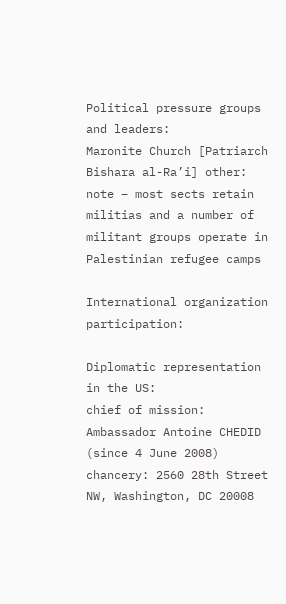Political pressure groups and leaders:
Maronite Church [Patriarch Bishara al-Ra’i] other: note – most sects retain militias and a number of militant groups operate in Palestinian refugee camps

International organization participation:

Diplomatic representation in the US:
chief of mission: Ambassador Antoine CHEDID (since 4 June 2008)
chancery: 2560 28th Street NW, Washington, DC 20008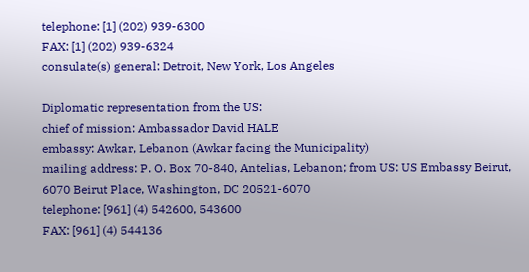telephone: [1] (202) 939-6300
FAX: [1] (202) 939-6324
consulate(s) general: Detroit, New York, Los Angeles

Diplomatic representation from the US:
chief of mission: Ambassador David HALE
embassy: Awkar, Lebanon (Awkar facing the Municipality)
mailing address: P. O. Box 70-840, Antelias, Lebanon; from US: US Embassy Beirut, 6070 Beirut Place, Washington, DC 20521-6070
telephone: [961] (4) 542600, 543600
FAX: [961] (4) 544136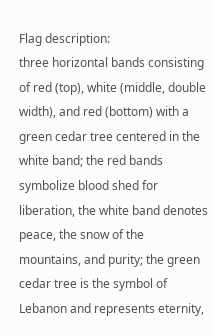Flag description:
three horizontal bands consisting of red (top), white (middle, double width), and red (bottom) with a green cedar tree centered in the white band; the red bands symbolize blood shed for liberation, the white band denotes peace, the snow of the mountains, and purity; the green cedar tree is the symbol of Lebanon and represents eternity,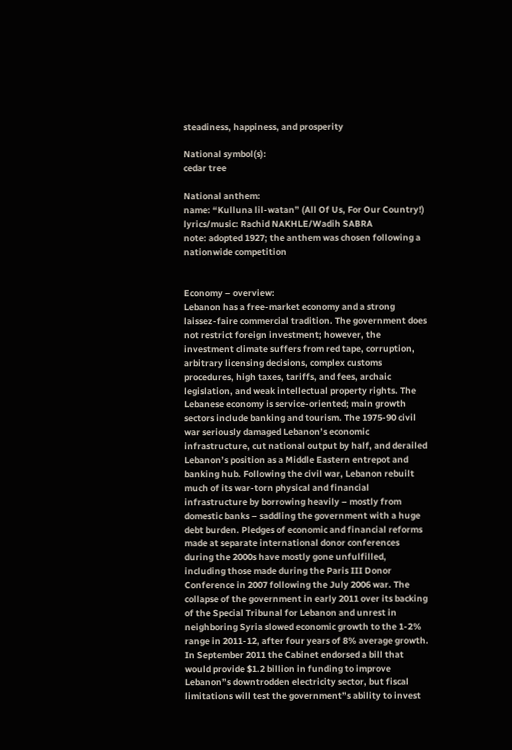steadiness, happiness, and prosperity

National symbol(s):
cedar tree

National anthem:
name: “Kulluna lil-watan” (All Of Us, For Our Country!)
lyrics/music: Rachid NAKHLE/Wadih SABRA
note: adopted 1927; the anthem was chosen following a nationwide competition


Economy – overview:
Lebanon has a free-market economy and a strong laissez-faire commercial tradition. The government does not restrict foreign investment; however, the investment climate suffers from red tape, corruption, arbitrary licensing decisions, complex customs procedures, high taxes, tariffs, and fees, archaic legislation, and weak intellectual property rights. The Lebanese economy is service-oriented; main growth sectors include banking and tourism. The 1975-90 civil war seriously damaged Lebanon’s economic infrastructure, cut national output by half, and derailed Lebanon’s position as a Middle Eastern entrepot and banking hub. Following the civil war, Lebanon rebuilt much of its war-torn physical and financial infrastructure by borrowing heavily – mostly from domestic banks – saddling the government with a huge debt burden. Pledges of economic and financial reforms made at separate international donor conferences during the 2000s have mostly gone unfulfilled, including those made during the Paris III Donor Conference in 2007 following the July 2006 war. The collapse of the government in early 2011 over its backing of the Special Tribunal for Lebanon and unrest in neighboring Syria slowed economic growth to the 1-2% range in 2011-12, after four years of 8% average growth. In September 2011 the Cabinet endorsed a bill that would provide $1.2 billion in funding to improve Lebanon”s downtrodden electricity sector, but fiscal limitations will test the government”s ability to invest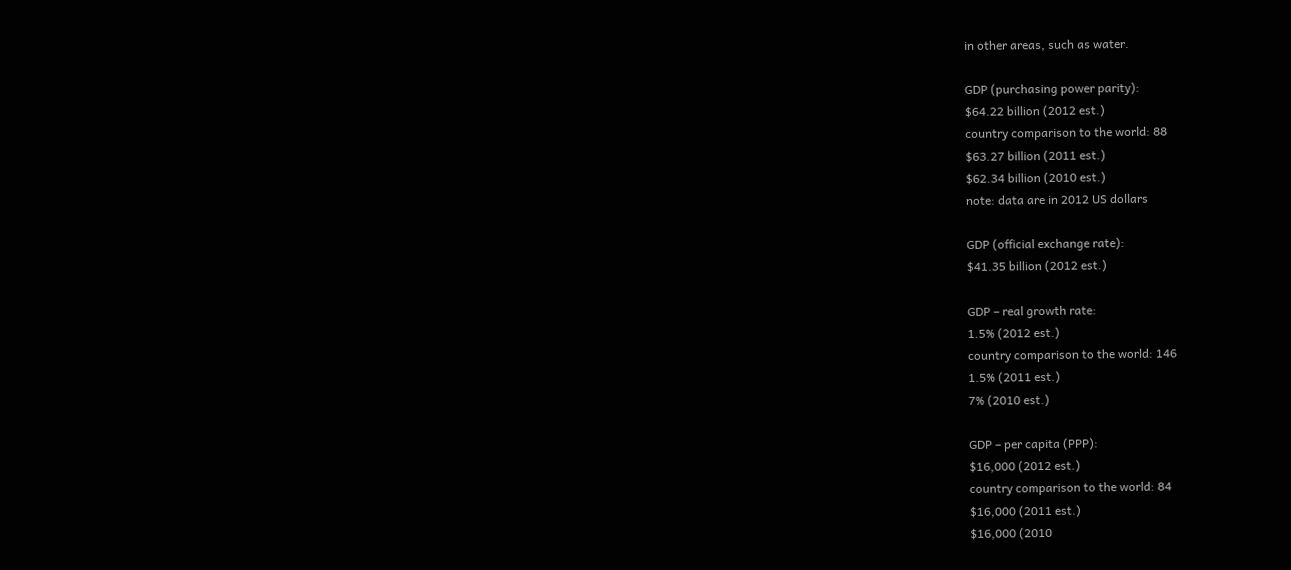in other areas, such as water.

GDP (purchasing power parity):
$64.22 billion (2012 est.)
country comparison to the world: 88
$63.27 billion (2011 est.)
$62.34 billion (2010 est.)
note: data are in 2012 US dollars

GDP (official exchange rate):
$41.35 billion (2012 est.)

GDP – real growth rate:
1.5% (2012 est.)
country comparison to the world: 146
1.5% (2011 est.)
7% (2010 est.)

GDP – per capita (PPP):
$16,000 (2012 est.)
country comparison to the world: 84
$16,000 (2011 est.)
$16,000 (2010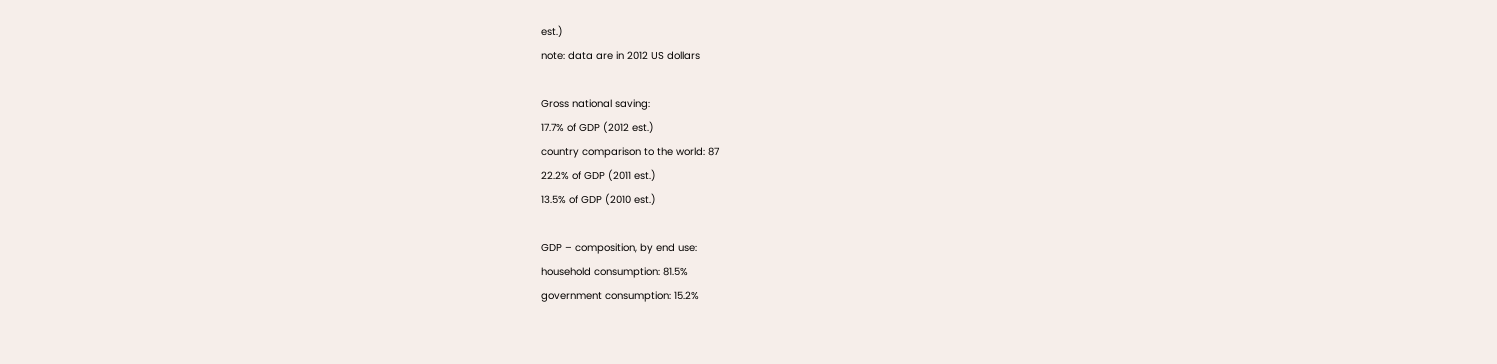est.)
note: data are in 2012 US dollars

Gross national saving:
17.7% of GDP (2012 est.)
country comparison to the world: 87
22.2% of GDP (2011 est.)
13.5% of GDP (2010 est.)

GDP – composition, by end use:
household consumption: 81.5%
government consumption: 15.2%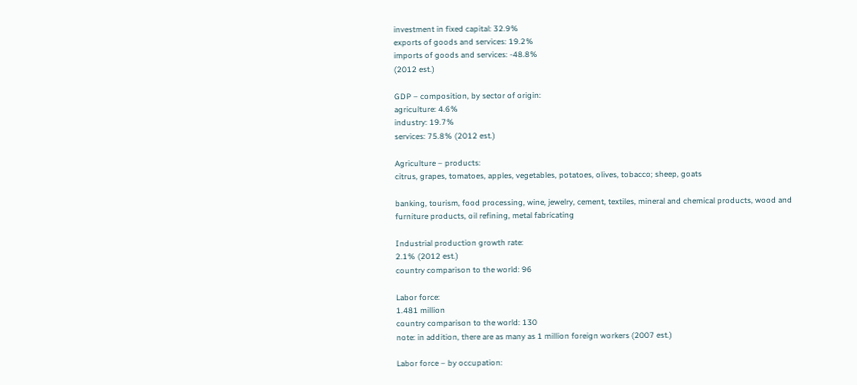investment in fixed capital: 32.9%
exports of goods and services: 19.2%
imports of goods and services: -48.8%
(2012 est.)

GDP – composition, by sector of origin:
agriculture: 4.6%
industry: 19.7%
services: 75.8% (2012 est.)

Agriculture – products:
citrus, grapes, tomatoes, apples, vegetables, potatoes, olives, tobacco; sheep, goats

banking, tourism, food processing, wine, jewelry, cement, textiles, mineral and chemical products, wood and furniture products, oil refining, metal fabricating

Industrial production growth rate:
2.1% (2012 est.)
country comparison to the world: 96

Labor force:
1.481 million
country comparison to the world: 130
note: in addition, there are as many as 1 million foreign workers (2007 est.)

Labor force – by occupation: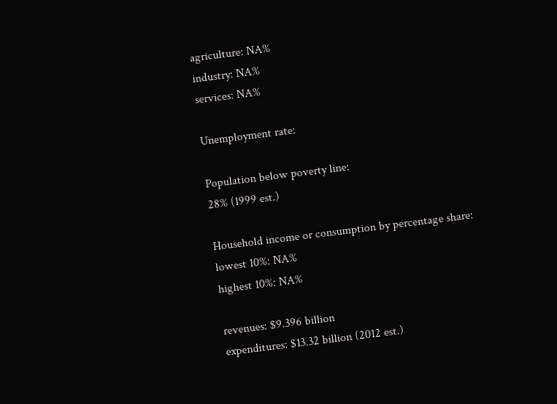agriculture: NA%
industry: NA%
services: NA%

Unemployment rate:

Population below poverty line:
28% (1999 est.)

Household income or consumption by percentage share:
lowest 10%: NA%
highest 10%: NA%

revenues: $9.396 billion
expenditures: $13.32 billion (2012 est.)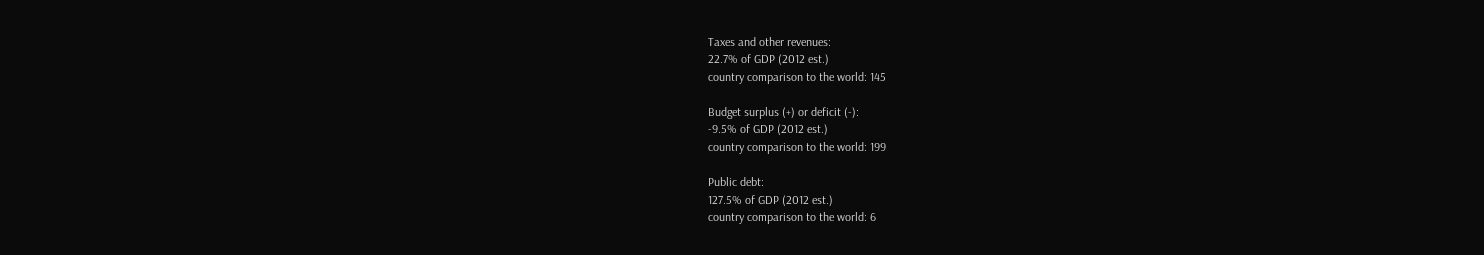Taxes and other revenues:
22.7% of GDP (2012 est.)
country comparison to the world: 145

Budget surplus (+) or deficit (-):
-9.5% of GDP (2012 est.)
country comparison to the world: 199

Public debt:
127.5% of GDP (2012 est.)
country comparison to the world: 6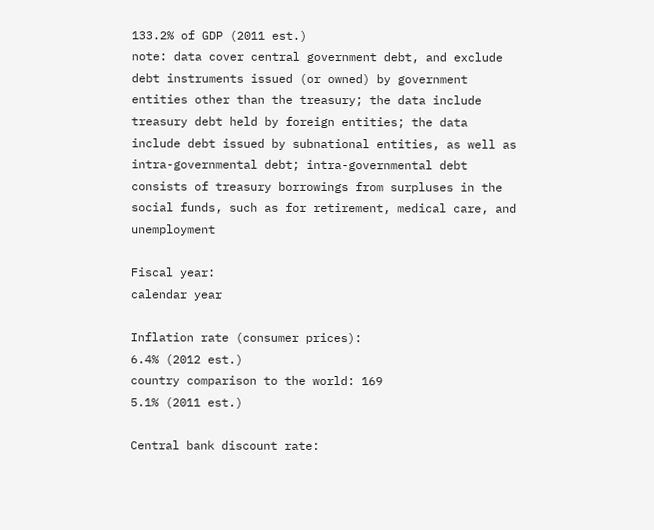133.2% of GDP (2011 est.)
note: data cover central government debt, and exclude debt instruments issued (or owned) by government entities other than the treasury; the data include treasury debt held by foreign entities; the data include debt issued by subnational entities, as well as intra-governmental debt; intra-governmental debt consists of treasury borrowings from surpluses in the social funds, such as for retirement, medical care, and unemployment

Fiscal year:
calendar year

Inflation rate (consumer prices):
6.4% (2012 est.)
country comparison to the world: 169
5.1% (2011 est.)

Central bank discount rate: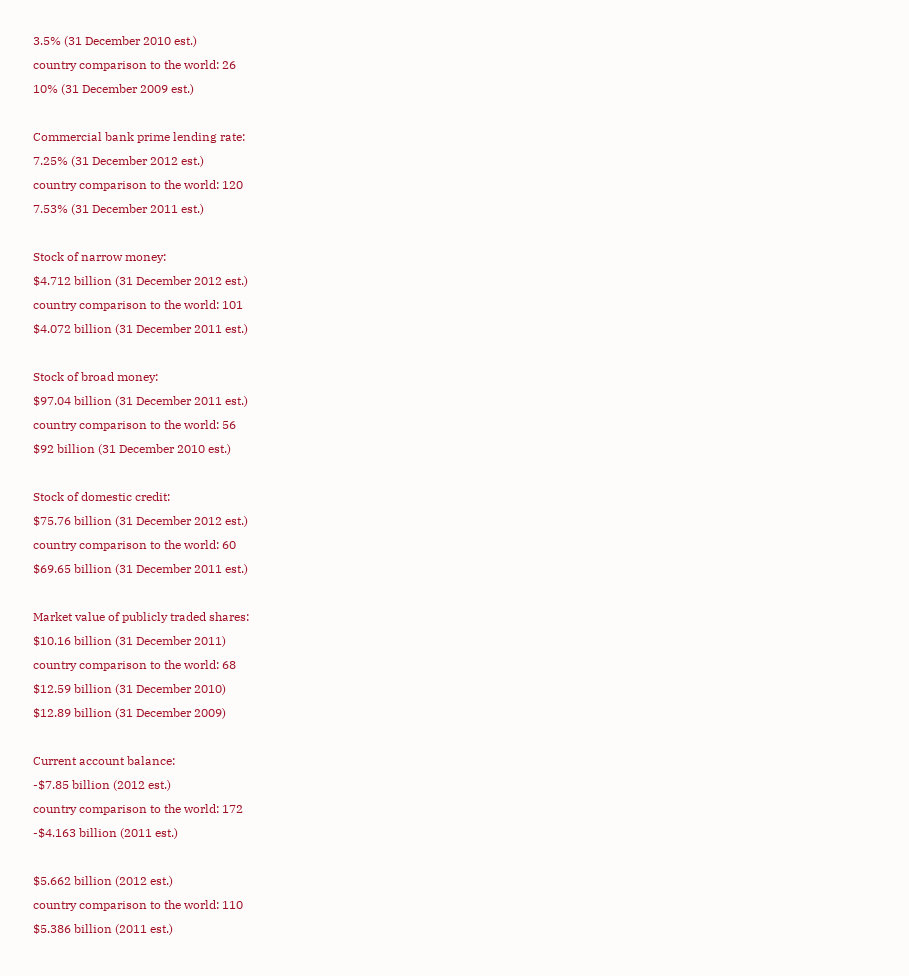3.5% (31 December 2010 est.)
country comparison to the world: 26
10% (31 December 2009 est.)

Commercial bank prime lending rate:
7.25% (31 December 2012 est.)
country comparison to the world: 120
7.53% (31 December 2011 est.)

Stock of narrow money:
$4.712 billion (31 December 2012 est.)
country comparison to the world: 101
$4.072 billion (31 December 2011 est.)

Stock of broad money:
$97.04 billion (31 December 2011 est.)
country comparison to the world: 56
$92 billion (31 December 2010 est.)

Stock of domestic credit:
$75.76 billion (31 December 2012 est.)
country comparison to the world: 60
$69.65 billion (31 December 2011 est.)

Market value of publicly traded shares:
$10.16 billion (31 December 2011)
country comparison to the world: 68
$12.59 billion (31 December 2010)
$12.89 billion (31 December 2009)

Current account balance:
-$7.85 billion (2012 est.)
country comparison to the world: 172
-$4.163 billion (2011 est.)

$5.662 billion (2012 est.)
country comparison to the world: 110
$5.386 billion (2011 est.)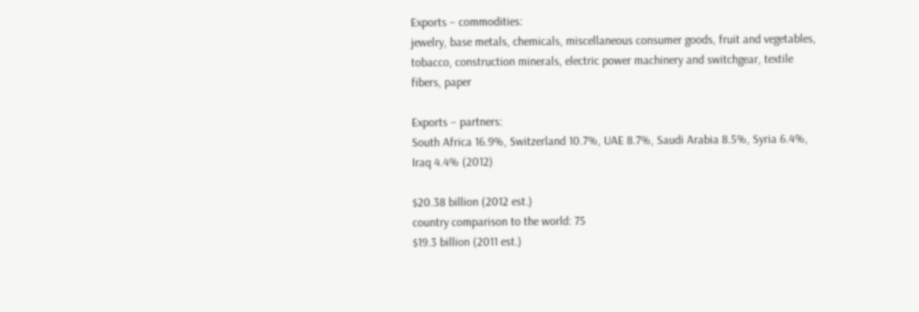Exports – commodities:
jewelry, base metals, chemicals, miscellaneous consumer goods, fruit and vegetables, tobacco, construction minerals, electric power machinery and switchgear, textile fibers, paper

Exports – partners:
South Africa 16.9%, Switzerland 10.7%, UAE 8.7%, Saudi Arabia 8.5%, Syria 6.4%, Iraq 4.4% (2012)

$20.38 billion (2012 est.)
country comparison to the world: 75
$19.3 billion (2011 est.)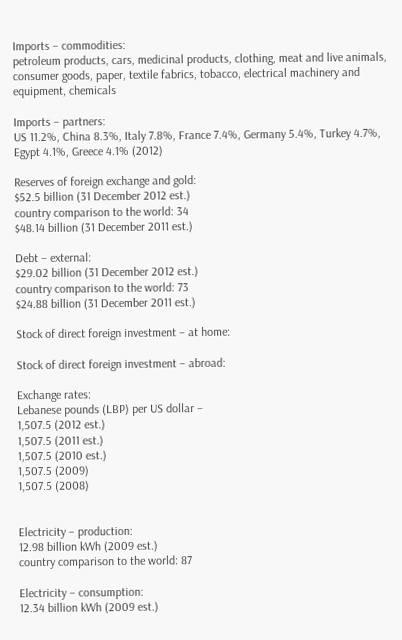Imports – commodities:
petroleum products, cars, medicinal products, clothing, meat and live animals, consumer goods, paper, textile fabrics, tobacco, electrical machinery and equipment, chemicals

Imports – partners:
US 11.2%, China 8.3%, Italy 7.8%, France 7.4%, Germany 5.4%, Turkey 4.7%, Egypt 4.1%, Greece 4.1% (2012)

Reserves of foreign exchange and gold:
$52.5 billion (31 December 2012 est.)
country comparison to the world: 34
$48.14 billion (31 December 2011 est.)

Debt – external:
$29.02 billion (31 December 2012 est.)
country comparison to the world: 73
$24.88 billion (31 December 2011 est.)

Stock of direct foreign investment – at home:

Stock of direct foreign investment – abroad:

Exchange rates:
Lebanese pounds (LBP) per US dollar –
1,507.5 (2012 est.)
1,507.5 (2011 est.)
1,507.5 (2010 est.)
1,507.5 (2009)
1,507.5 (2008)


Electricity – production:
12.98 billion kWh (2009 est.)
country comparison to the world: 87

Electricity – consumption:
12.34 billion kWh (2009 est.)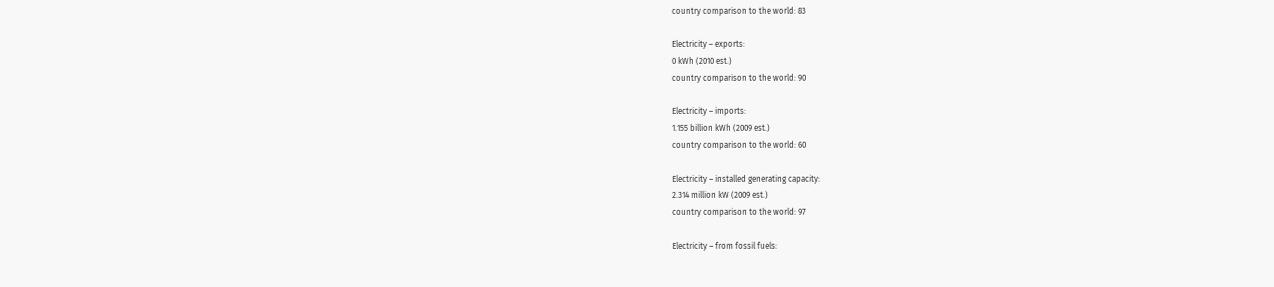country comparison to the world: 83

Electricity – exports:
0 kWh (2010 est.)
country comparison to the world: 90

Electricity – imports:
1.155 billion kWh (2009 est.)
country comparison to the world: 60

Electricity – installed generating capacity:
2.314 million kW (2009 est.)
country comparison to the world: 97

Electricity – from fossil fuels: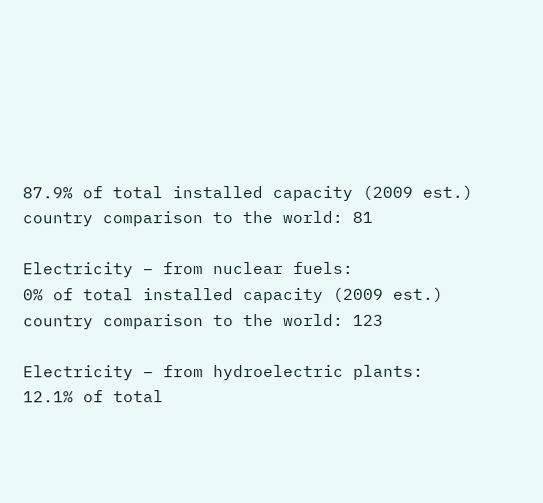87.9% of total installed capacity (2009 est.)
country comparison to the world: 81

Electricity – from nuclear fuels:
0% of total installed capacity (2009 est.)
country comparison to the world: 123

Electricity – from hydroelectric plants:
12.1% of total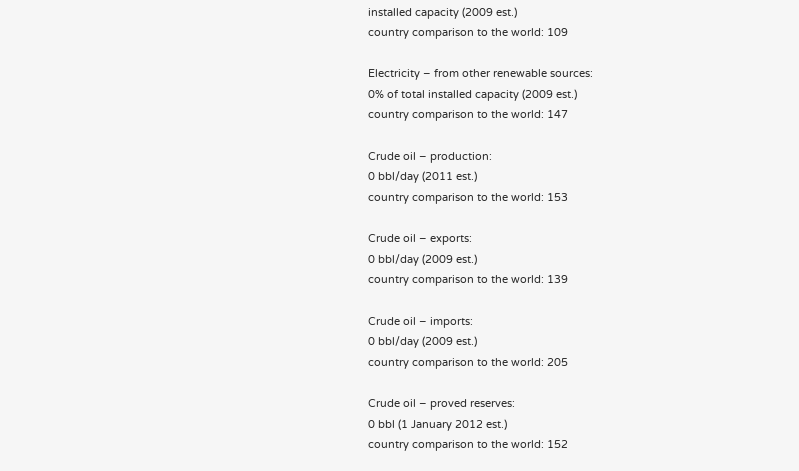installed capacity (2009 est.)
country comparison to the world: 109

Electricity – from other renewable sources:
0% of total installed capacity (2009 est.)
country comparison to the world: 147

Crude oil – production:
0 bbl/day (2011 est.)
country comparison to the world: 153

Crude oil – exports:
0 bbl/day (2009 est.)
country comparison to the world: 139

Crude oil – imports:
0 bbl/day (2009 est.)
country comparison to the world: 205

Crude oil – proved reserves:
0 bbl (1 January 2012 est.)
country comparison to the world: 152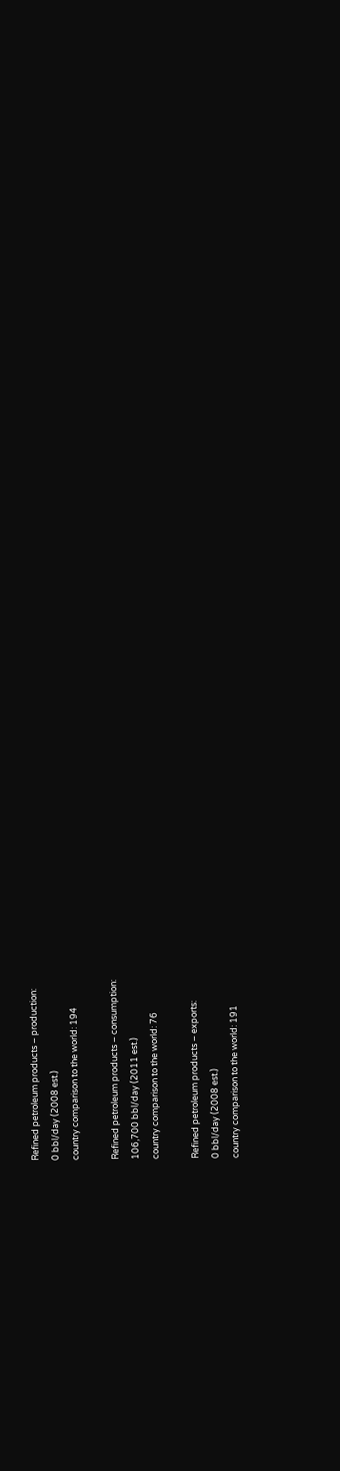Refined petroleum products – production:
0 bbl/day (2008 est.)
country comparison to the world: 194

Refined petroleum products – consumption:
106,700 bbl/day (2011 est.)
country comparison to the world: 76

Refined petroleum products – exports:
0 bbl/day (2008 est.)
country comparison to the world: 191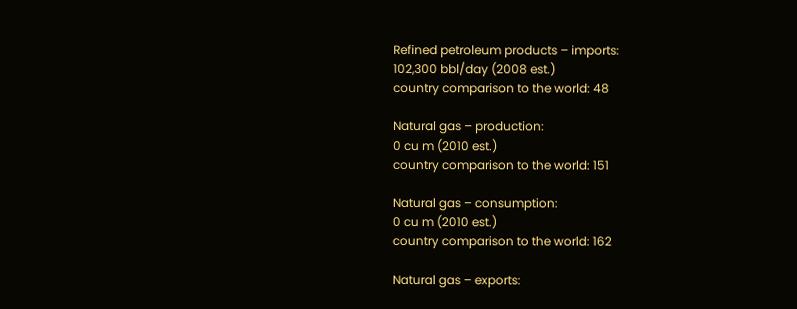Refined petroleum products – imports:
102,300 bbl/day (2008 est.)
country comparison to the world: 48

Natural gas – production:
0 cu m (2010 est.)
country comparison to the world: 151

Natural gas – consumption:
0 cu m (2010 est.)
country comparison to the world: 162

Natural gas – exports: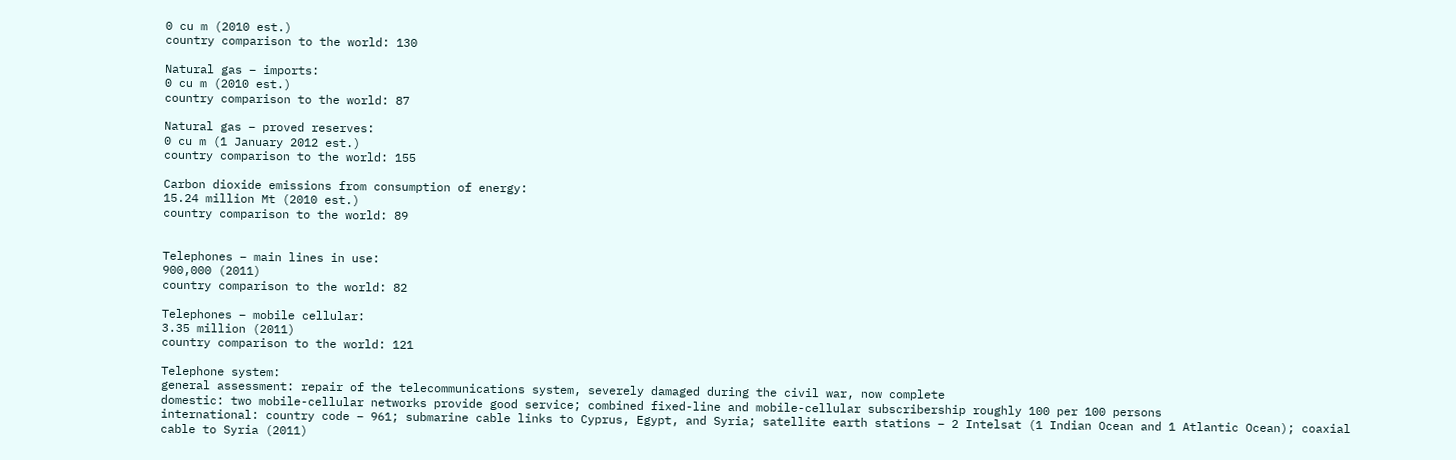0 cu m (2010 est.)
country comparison to the world: 130

Natural gas – imports:
0 cu m (2010 est.)
country comparison to the world: 87

Natural gas – proved reserves:
0 cu m (1 January 2012 est.)
country comparison to the world: 155

Carbon dioxide emissions from consumption of energy:
15.24 million Mt (2010 est.)
country comparison to the world: 89


Telephones – main lines in use:
900,000 (2011)
country comparison to the world: 82

Telephones – mobile cellular:
3.35 million (2011)
country comparison to the world: 121

Telephone system:
general assessment: repair of the telecommunications system, severely damaged during the civil war, now complete
domestic: two mobile-cellular networks provide good service; combined fixed-line and mobile-cellular subscribership roughly 100 per 100 persons
international: country code – 961; submarine cable links to Cyprus, Egypt, and Syria; satellite earth stations – 2 Intelsat (1 Indian Ocean and 1 Atlantic Ocean); coaxial cable to Syria (2011)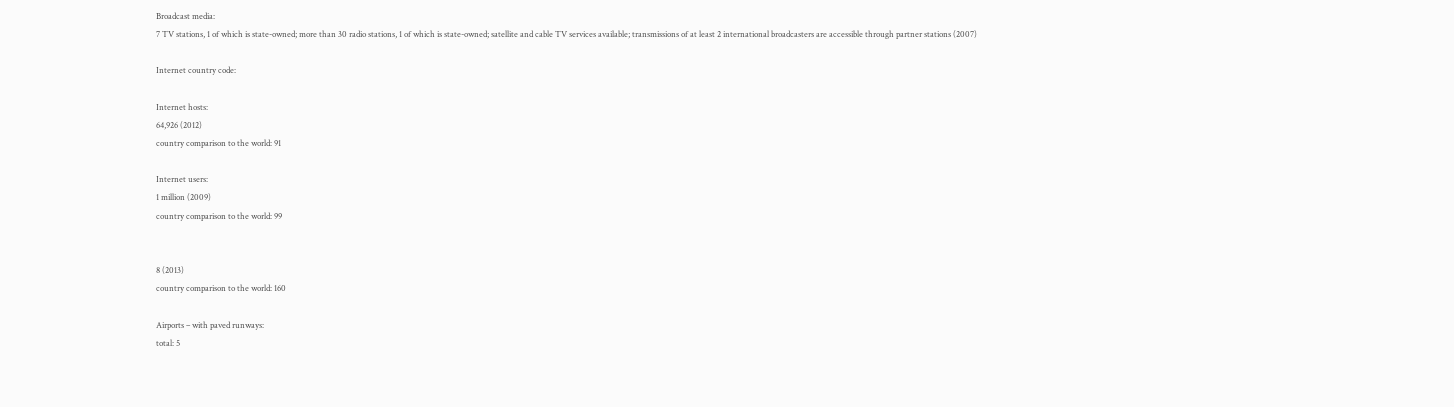Broadcast media:
7 TV stations, 1 of which is state-owned; more than 30 radio stations, 1 of which is state-owned; satellite and cable TV services available; transmissions of at least 2 international broadcasters are accessible through partner stations (2007)

Internet country code:

Internet hosts:
64,926 (2012)
country comparison to the world: 91

Internet users:
1 million (2009)
country comparison to the world: 99


8 (2013)
country comparison to the world: 160

Airports – with paved runways:
total: 5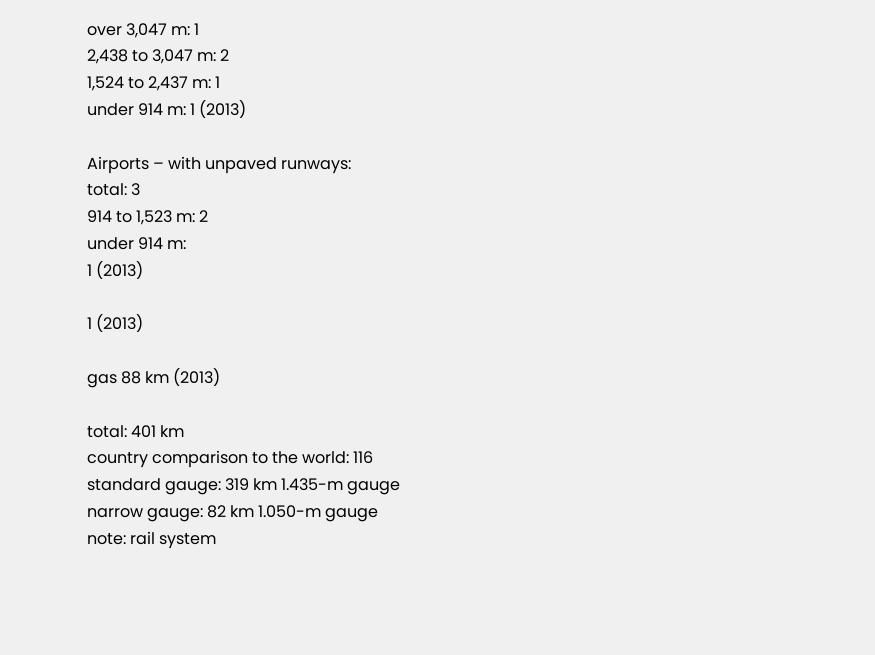over 3,047 m: 1
2,438 to 3,047 m: 2
1,524 to 2,437 m: 1
under 914 m: 1 (2013)

Airports – with unpaved runways:
total: 3
914 to 1,523 m: 2
under 914 m:
1 (2013)

1 (2013)

gas 88 km (2013)

total: 401 km
country comparison to the world: 116
standard gauge: 319 km 1.435-m gauge
narrow gauge: 82 km 1.050-m gauge
note: rail system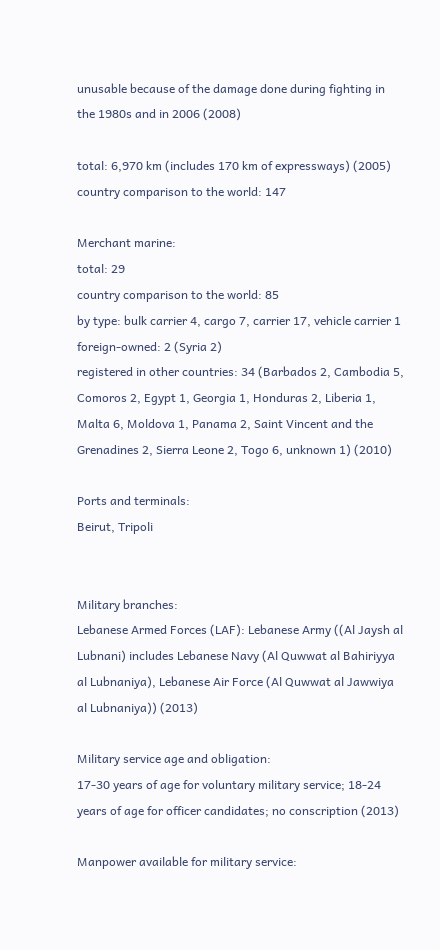unusable because of the damage done during fighting in the 1980s and in 2006 (2008)

total: 6,970 km (includes 170 km of expressways) (2005)
country comparison to the world: 147

Merchant marine:
total: 29
country comparison to the world: 85
by type: bulk carrier 4, cargo 7, carrier 17, vehicle carrier 1
foreign-owned: 2 (Syria 2)
registered in other countries: 34 (Barbados 2, Cambodia 5, Comoros 2, Egypt 1, Georgia 1, Honduras 2, Liberia 1, Malta 6, Moldova 1, Panama 2, Saint Vincent and the Grenadines 2, Sierra Leone 2, Togo 6, unknown 1) (2010)

Ports and terminals:
Beirut, Tripoli


Military branches:
Lebanese Armed Forces (LAF): Lebanese Army ((Al Jaysh al Lubnani) includes Lebanese Navy (Al Quwwat al Bahiriyya al Lubnaniya), Lebanese Air Force (Al Quwwat al Jawwiya al Lubnaniya)) (2013)

Military service age and obligation:
17-30 years of age for voluntary military service; 18-24 years of age for officer candidates; no conscription (2013)

Manpower available for military service: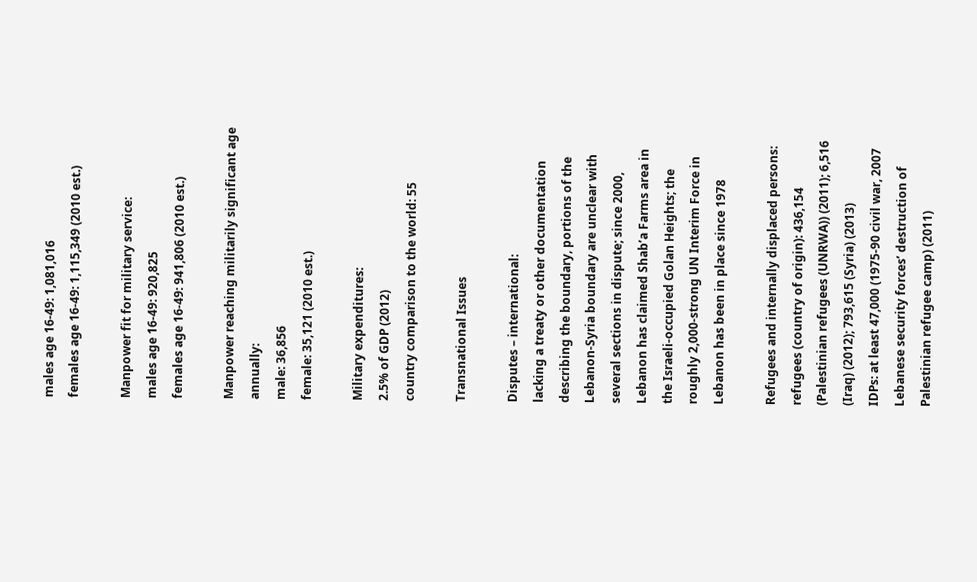males age 16-49: 1,081,016
females age 16-49: 1,115,349 (2010 est.)

Manpower fit for military service:
males age 16-49: 920,825
females age 16-49: 941,806 (2010 est.)

Manpower reaching militarily significant age annually:
male: 36,856
female: 35,121 (2010 est.)

Military expenditures:
2.5% of GDP (2012)
country comparison to the world: 55

Transnational Issues

Disputes – international:
lacking a treaty or other documentation describing the boundary, portions of the Lebanon-Syria boundary are unclear with several sections in dispute; since 2000, Lebanon has claimed Shab’a Farms area in the Israeli-occupied Golan Heights; the roughly 2,000-strong UN Interim Force in Lebanon has been in place since 1978

Refugees and internally displaced persons:
refugees (country of origin): 436,154 (Palestinian refugees (UNRWA)) (2011); 6,516 (Iraq) (2012); 793,615 (Syria) (2013)
IDPs: at least 47,000 (1975-90 civil war, 2007 Lebanese security forces’ destruction of Palestinian refugee camp) (2011)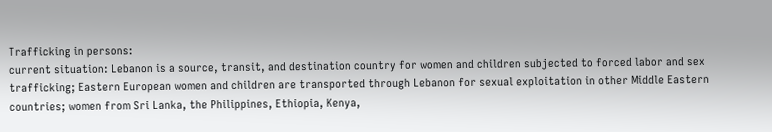Trafficking in persons:
current situation: Lebanon is a source, transit, and destination country for women and children subjected to forced labor and sex trafficking; Eastern European women and children are transported through Lebanon for sexual exploitation in other Middle Eastern countries; women from Sri Lanka, the Philippines, Ethiopia, Kenya,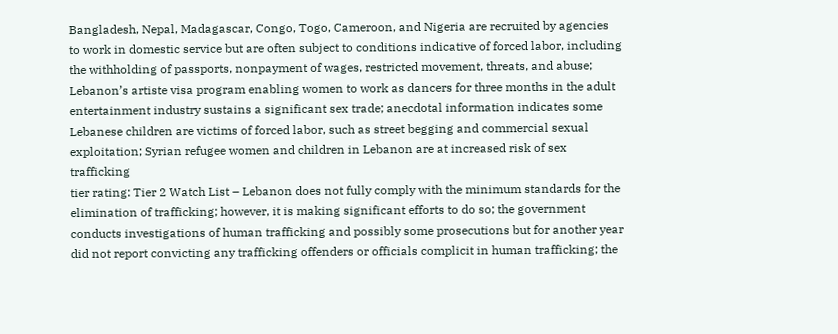Bangladesh, Nepal, Madagascar, Congo, Togo, Cameroon, and Nigeria are recruited by agencies to work in domestic service but are often subject to conditions indicative of forced labor, including the withholding of passports, nonpayment of wages, restricted movement, threats, and abuse; Lebanon’s artiste visa program enabling women to work as dancers for three months in the adult entertainment industry sustains a significant sex trade; anecdotal information indicates some Lebanese children are victims of forced labor, such as street begging and commercial sexual exploitation; Syrian refugee women and children in Lebanon are at increased risk of sex trafficking
tier rating: Tier 2 Watch List – Lebanon does not fully comply with the minimum standards for the elimination of trafficking; however, it is making significant efforts to do so; the government conducts investigations of human trafficking and possibly some prosecutions but for another year did not report convicting any trafficking offenders or officials complicit in human trafficking; the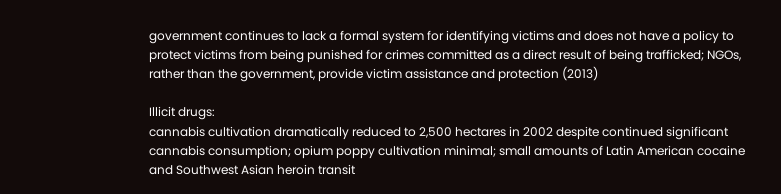government continues to lack a formal system for identifying victims and does not have a policy to protect victims from being punished for crimes committed as a direct result of being trafficked; NGOs, rather than the government, provide victim assistance and protection (2013)

Illicit drugs:
cannabis cultivation dramatically reduced to 2,500 hectares in 2002 despite continued significant cannabis consumption; opium poppy cultivation minimal; small amounts of Latin American cocaine and Southwest Asian heroin transit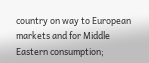country on way to European markets and for Middle Eastern consumption;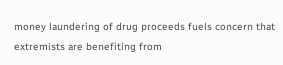money laundering of drug proceeds fuels concern that extremists are benefiting from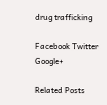drug trafficking

Facebook Twitter Google+

Related Posts